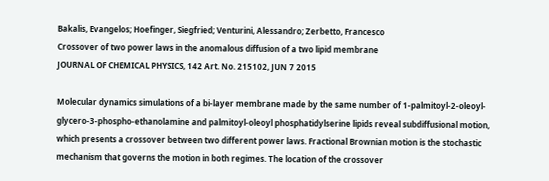Bakalis, Evangelos; Hoefinger, Siegfried; Venturini, Alessandro; Zerbetto, Francesco
Crossover of two power laws in the anomalous diffusion of a two lipid membrane
JOURNAL OF CHEMICAL PHYSICS, 142 Art. No. 215102, JUN 7 2015

Molecular dynamics simulations of a bi-layer membrane made by the same number of 1-palmitoyl-2-oleoyl-glycero-3-phospho-ethanolamine and palmitoyl-oleoyl phosphatidylserine lipids reveal subdiffusional motion, which presents a crossover between two different power laws. Fractional Brownian motion is the stochastic mechanism that governs the motion in both regimes. The location of the crossover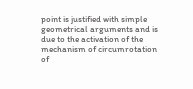point is justified with simple geometrical arguments and is due to the activation of the mechanism of circumrotation of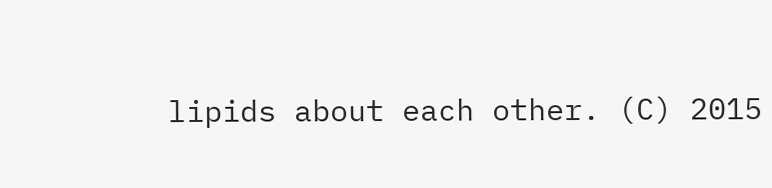lipids about each other. (C) 2015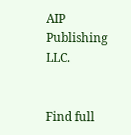AIP Publishing LLC.


Find full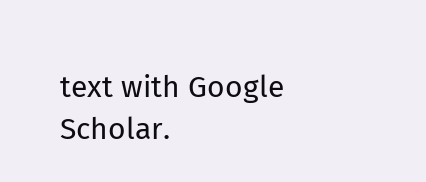text with Google Scholar.